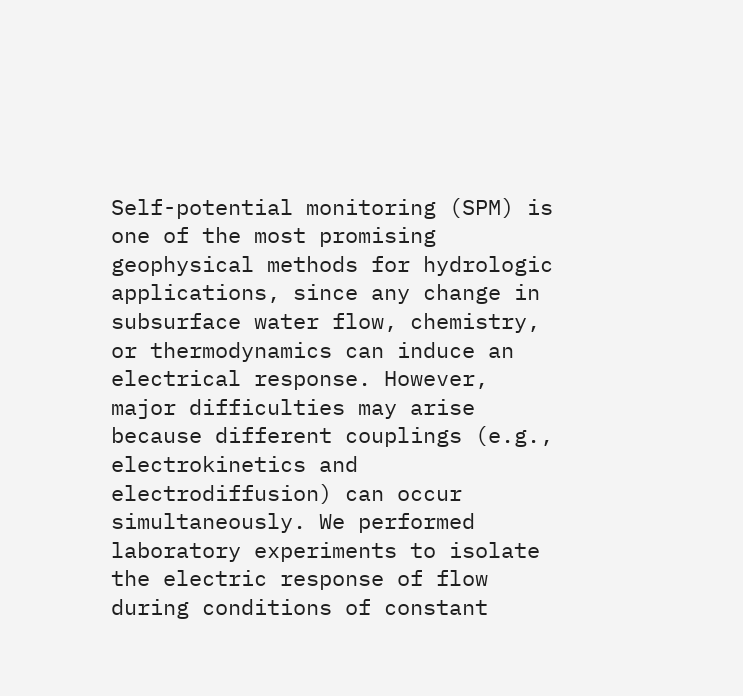Self-potential monitoring (SPM) is one of the most promising geophysical methods for hydrologic applications, since any change in subsurface water flow, chemistry, or thermodynamics can induce an electrical response. However, major difficulties may arise because different couplings (e.g., electrokinetics and electrodiffusion) can occur simultaneously. We performed laboratory experiments to isolate the electric response of flow during conditions of constant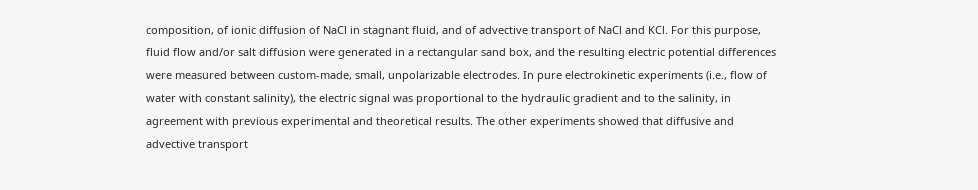composition, of ionic diffusion of NaCl in stagnant fluid, and of advective transport of NaCl and KCl. For this purpose, fluid flow and/or salt diffusion were generated in a rectangular sand box, and the resulting electric potential differences were measured between custom-made, small, unpolarizable electrodes. In pure electrokinetic experiments (i.e., flow of water with constant salinity), the electric signal was proportional to the hydraulic gradient and to the salinity, in agreement with previous experimental and theoretical results. The other experiments showed that diffusive and advective transport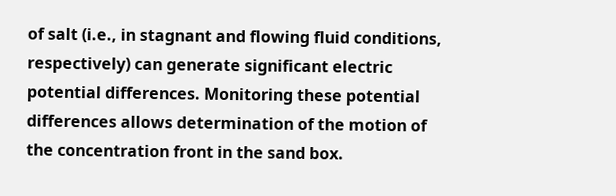of salt (i.e., in stagnant and flowing fluid conditions, respectively) can generate significant electric potential differences. Monitoring these potential differences allows determination of the motion of the concentration front in the sand box.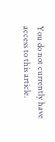You do not currently have access to this article.